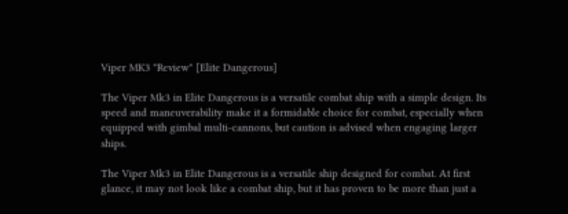Viper MK3 "Review" [Elite Dangerous]

The Viper Mk3 in Elite Dangerous is a versatile combat ship with a simple design. Its speed and maneuverability make it a formidable choice for combat, especially when equipped with gimbal multi-cannons, but caution is advised when engaging larger ships.

The Viper Mk3 in Elite Dangerous is a versatile ship designed for combat. At first glance, it may not look like a combat ship, but it has proven to be more than just a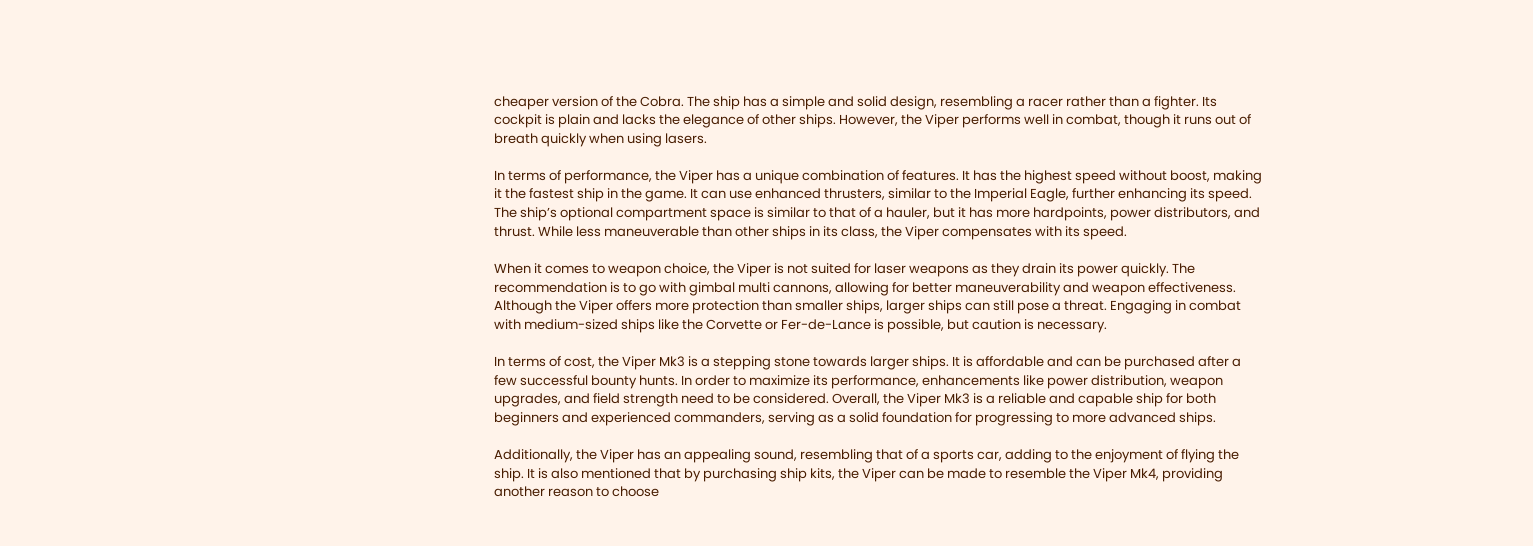cheaper version of the Cobra. The ship has a simple and solid design, resembling a racer rather than a fighter. Its cockpit is plain and lacks the elegance of other ships. However, the Viper performs well in combat, though it runs out of breath quickly when using lasers.

In terms of performance, the Viper has a unique combination of features. It has the highest speed without boost, making it the fastest ship in the game. It can use enhanced thrusters, similar to the Imperial Eagle, further enhancing its speed. The ship’s optional compartment space is similar to that of a hauler, but it has more hardpoints, power distributors, and thrust. While less maneuverable than other ships in its class, the Viper compensates with its speed.

When it comes to weapon choice, the Viper is not suited for laser weapons as they drain its power quickly. The recommendation is to go with gimbal multi cannons, allowing for better maneuverability and weapon effectiveness. Although the Viper offers more protection than smaller ships, larger ships can still pose a threat. Engaging in combat with medium-sized ships like the Corvette or Fer-de-Lance is possible, but caution is necessary.

In terms of cost, the Viper Mk3 is a stepping stone towards larger ships. It is affordable and can be purchased after a few successful bounty hunts. In order to maximize its performance, enhancements like power distribution, weapon upgrades, and field strength need to be considered. Overall, the Viper Mk3 is a reliable and capable ship for both beginners and experienced commanders, serving as a solid foundation for progressing to more advanced ships.

Additionally, the Viper has an appealing sound, resembling that of a sports car, adding to the enjoyment of flying the ship. It is also mentioned that by purchasing ship kits, the Viper can be made to resemble the Viper Mk4, providing another reason to choose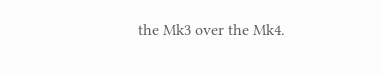the Mk3 over the Mk4.